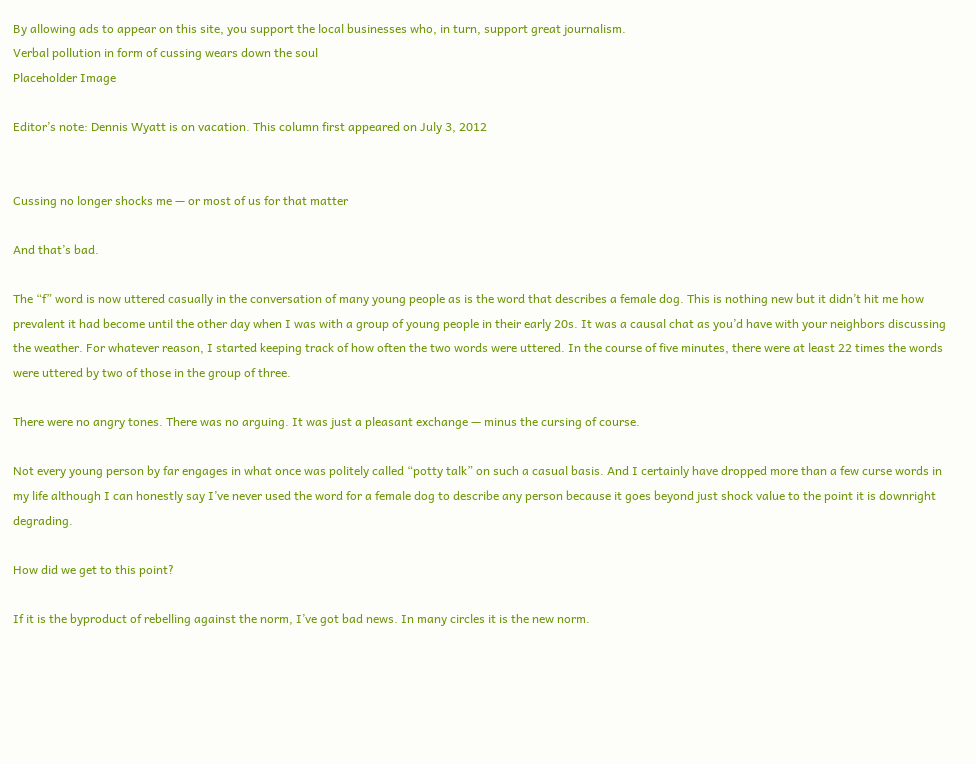By allowing ads to appear on this site, you support the local businesses who, in turn, support great journalism.
Verbal pollution in form of cussing wears down the soul
Placeholder Image

Editor’s note: Dennis Wyatt is on vacation. This column first appeared on July 3, 2012


Cussing no longer shocks me — or most of us for that matter

And that’s bad.

The “f” word is now uttered casually in the conversation of many young people as is the word that describes a female dog. This is nothing new but it didn’t hit me how prevalent it had become until the other day when I was with a group of young people in their early 20s. It was a causal chat as you’d have with your neighbors discussing the weather. For whatever reason, I started keeping track of how often the two words were uttered. In the course of five minutes, there were at least 22 times the words were uttered by two of those in the group of three.

There were no angry tones. There was no arguing. It was just a pleasant exchange — minus the cursing of course.

Not every young person by far engages in what once was politely called “potty talk” on such a casual basis. And I certainly have dropped more than a few curse words in my life although I can honestly say I’ve never used the word for a female dog to describe any person because it goes beyond just shock value to the point it is downright degrading.

How did we get to this point?

If it is the byproduct of rebelling against the norm, I’ve got bad news. In many circles it is the new norm.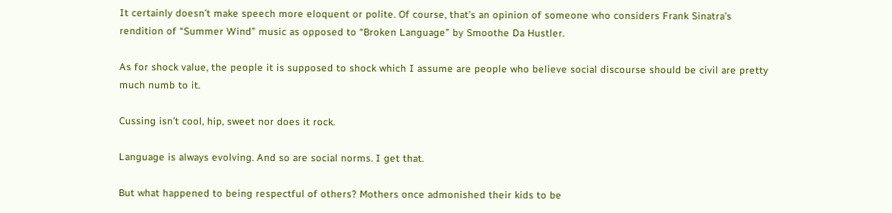It certainly doesn’t make speech more eloquent or polite. Of course, that’s an opinion of someone who considers Frank Sinatra’s rendition of “Summer Wind” music as opposed to “Broken Language” by Smoothe Da Hustler.

As for shock value, the people it is supposed to shock which I assume are people who believe social discourse should be civil are pretty much numb to it.

Cussing isn’t cool, hip, sweet nor does it rock.

Language is always evolving. And so are social norms. I get that.

But what happened to being respectful of others? Mothers once admonished their kids to be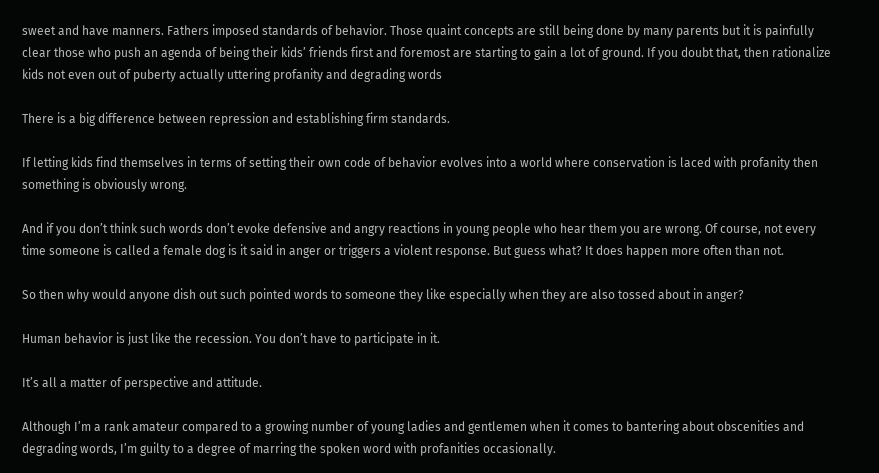sweet and have manners. Fathers imposed standards of behavior. Those quaint concepts are still being done by many parents but it is painfully clear those who push an agenda of being their kids’ friends first and foremost are starting to gain a lot of ground. If you doubt that, then rationalize kids not even out of puberty actually uttering profanity and degrading words

There is a big difference between repression and establishing firm standards.

If letting kids find themselves in terms of setting their own code of behavior evolves into a world where conservation is laced with profanity then something is obviously wrong.

And if you don’t think such words don’t evoke defensive and angry reactions in young people who hear them you are wrong. Of course, not every time someone is called a female dog is it said in anger or triggers a violent response. But guess what? It does happen more often than not.

So then why would anyone dish out such pointed words to someone they like especially when they are also tossed about in anger?

Human behavior is just like the recession. You don’t have to participate in it.

It’s all a matter of perspective and attitude.

Although I’m a rank amateur compared to a growing number of young ladies and gentlemen when it comes to bantering about obscenities and degrading words, I’m guilty to a degree of marring the spoken word with profanities occasionally.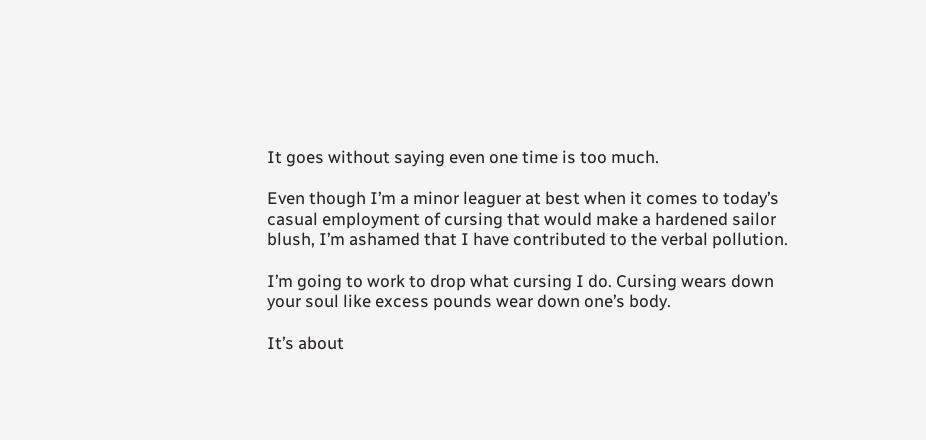It goes without saying even one time is too much.

Even though I’m a minor leaguer at best when it comes to today’s casual employment of cursing that would make a hardened sailor blush, I’m ashamed that I have contributed to the verbal pollution.

I’m going to work to drop what cursing I do. Cursing wears down your soul like excess pounds wear down one’s body.

It’s about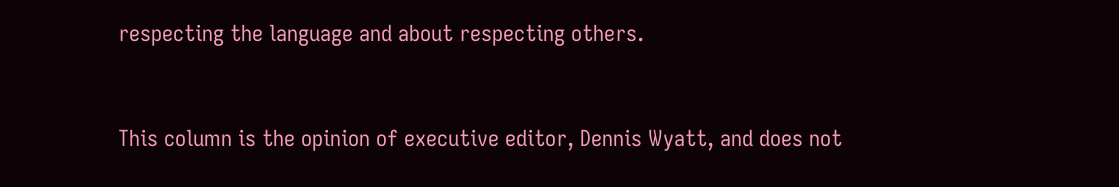respecting the language and about respecting others.


This column is the opinion of executive editor, Dennis Wyatt, and does not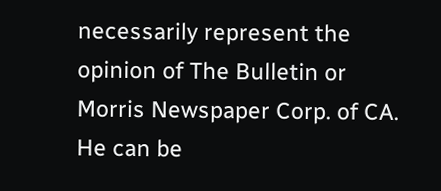necessarily represent the opinion of The Bulletin or Morris Newspaper Corp. of CA.  He can be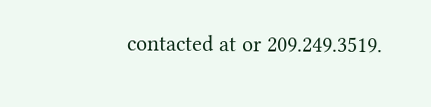contacted at or 209.249.3519.